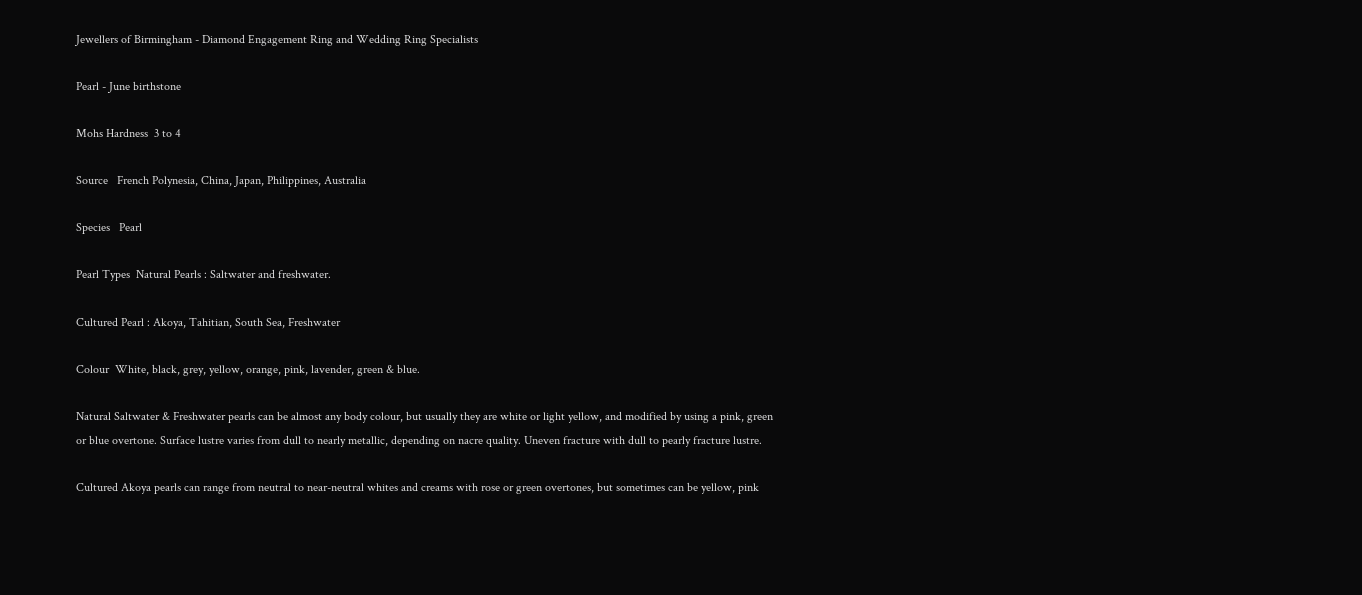Jewellers of Birmingham - Diamond Engagement Ring and Wedding Ring Specialists

Pearl - June birthstone

Mohs Hardness  3 to 4

Source   French Polynesia, China, Japan, Philippines, Australia

Species   Pearl

Pearl Types  Natural Pearls : Saltwater and freshwater.

Cultured Pearl : Akoya, Tahitian, South Sea, Freshwater

Colour  White, black, grey, yellow, orange, pink, lavender, green & blue.

Natural Saltwater & Freshwater pearls can be almost any body colour, but usually they are white or light yellow, and modified by using a pink, green or blue overtone. Surface lustre varies from dull to nearly metallic, depending on nacre quality. Uneven fracture with dull to pearly fracture lustre.

Cultured Akoya pearls can range from neutral to near-neutral whites and creams with rose or green overtones, but sometimes can be yellow, pink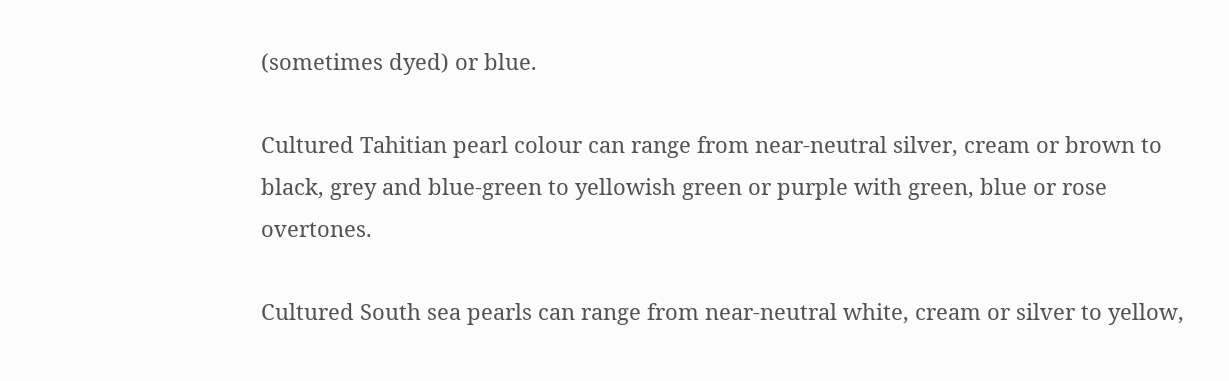(sometimes dyed) or blue.

Cultured Tahitian pearl colour can range from near-neutral silver, cream or brown to black, grey and blue-green to yellowish green or purple with green, blue or rose overtones.

Cultured South sea pearls can range from near-neutral white, cream or silver to yellow,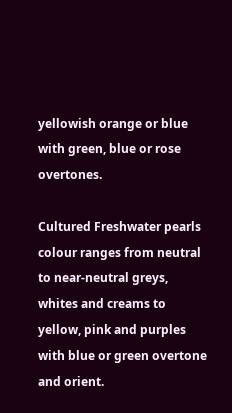yellowish orange or blue with green, blue or rose overtones.

Cultured Freshwater pearls colour ranges from neutral to near-neutral greys, whites and creams to yellow, pink and purples with blue or green overtone and orient.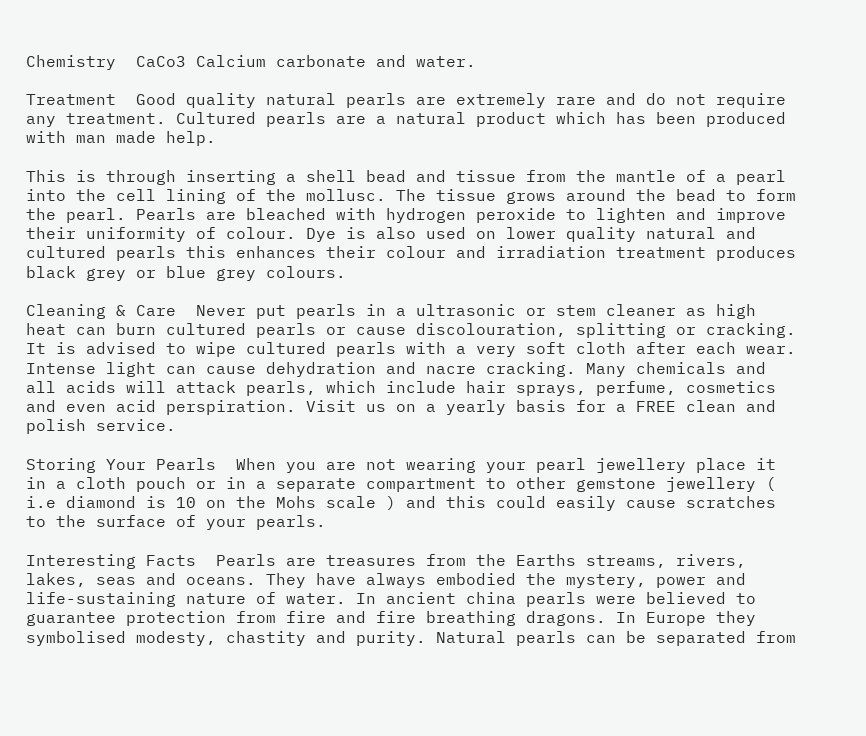Chemistry  CaCo3 Calcium carbonate and water.

Treatment  Good quality natural pearls are extremely rare and do not require any treatment. Cultured pearls are a natural product which has been produced with man made help.

This is through inserting a shell bead and tissue from the mantle of a pearl into the cell lining of the mollusc. The tissue grows around the bead to form the pearl. Pearls are bleached with hydrogen peroxide to lighten and improve their uniformity of colour. Dye is also used on lower quality natural and cultured pearls this enhances their colour and irradiation treatment produces black grey or blue grey colours.

Cleaning & Care  Never put pearls in a ultrasonic or stem cleaner as high heat can burn cultured pearls or cause discolouration, splitting or cracking. It is advised to wipe cultured pearls with a very soft cloth after each wear. Intense light can cause dehydration and nacre cracking. Many chemicals and all acids will attack pearls, which include hair sprays, perfume, cosmetics and even acid perspiration. Visit us on a yearly basis for a FREE clean and polish service.

Storing Your Pearls  When you are not wearing your pearl jewellery place it in a cloth pouch or in a separate compartment to other gemstone jewellery ( i.e diamond is 10 on the Mohs scale ) and this could easily cause scratches to the surface of your pearls.

Interesting Facts  Pearls are treasures from the Earths streams, rivers, lakes, seas and oceans. They have always embodied the mystery, power and life-sustaining nature of water. In ancient china pearls were believed to guarantee protection from fire and fire breathing dragons. In Europe they symbolised modesty, chastity and purity. Natural pearls can be separated from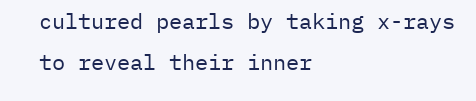cultured pearls by taking x-rays to reveal their inner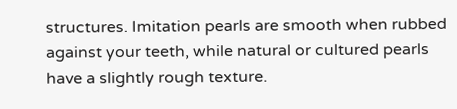structures. Imitation pearls are smooth when rubbed against your teeth, while natural or cultured pearls have a slightly rough texture.